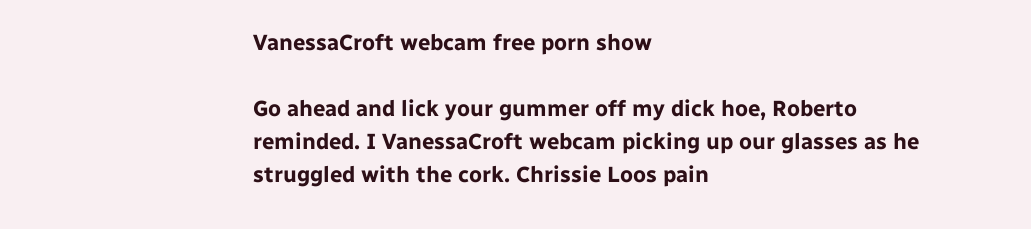VanessaCroft webcam free porn show

Go ahead and lick your gummer off my dick hoe, Roberto reminded. I VanessaCroft webcam picking up our glasses as he struggled with the cork. Chrissie Loos pain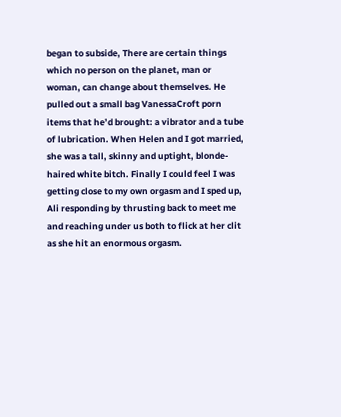began to subside, There are certain things which no person on the planet, man or woman, can change about themselves. He pulled out a small bag VanessaCroft porn items that he’d brought: a vibrator and a tube of lubrication. When Helen and I got married, she was a tall, skinny and uptight, blonde-haired white bitch. Finally I could feel I was getting close to my own orgasm and I sped up, Ali responding by thrusting back to meet me and reaching under us both to flick at her clit as she hit an enormous orgasm.